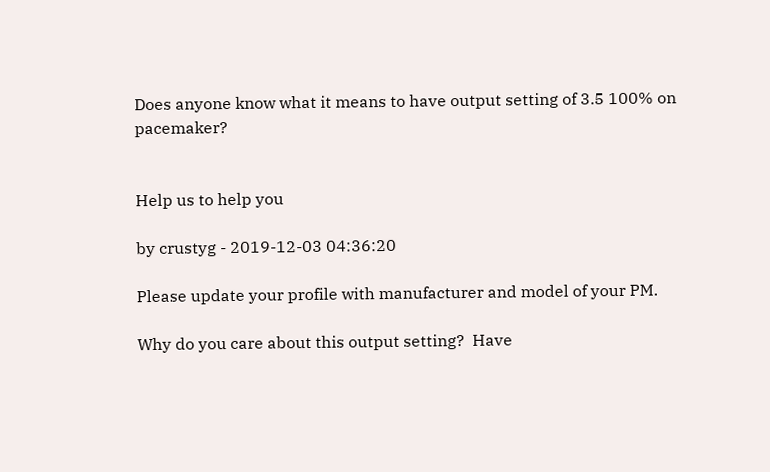Does anyone know what it means to have output setting of 3.5 100% on pacemaker?


Help us to help you

by crustyg - 2019-12-03 04:36:20

Please update your profile with manufacturer and model of your PM.

Why do you care about this output setting?  Have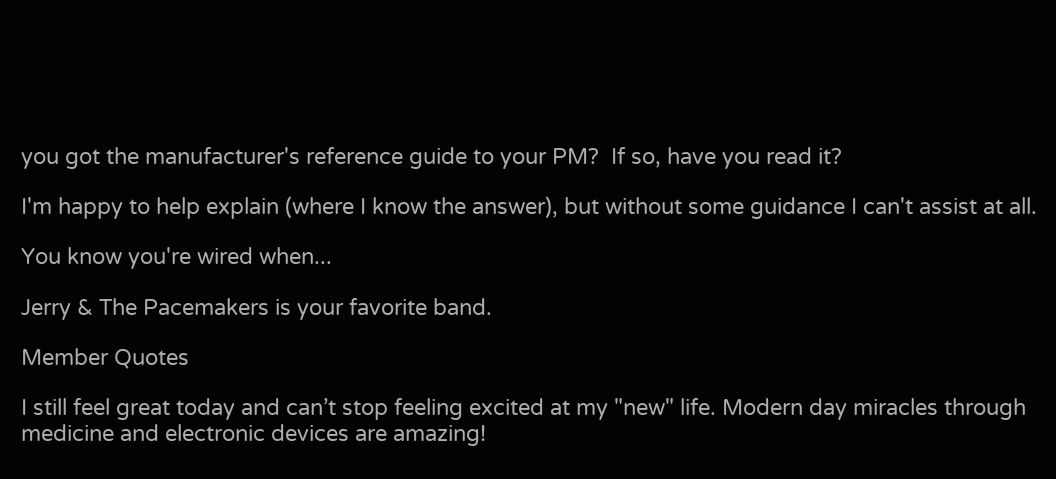you got the manufacturer's reference guide to your PM?  If so, have you read it?

I'm happy to help explain (where I know the answer), but without some guidance I can't assist at all.

You know you're wired when...

Jerry & The Pacemakers is your favorite band.

Member Quotes

I still feel great today and can’t stop feeling excited at my "new" life. Modern day miracles through medicine and electronic devices are amazing!